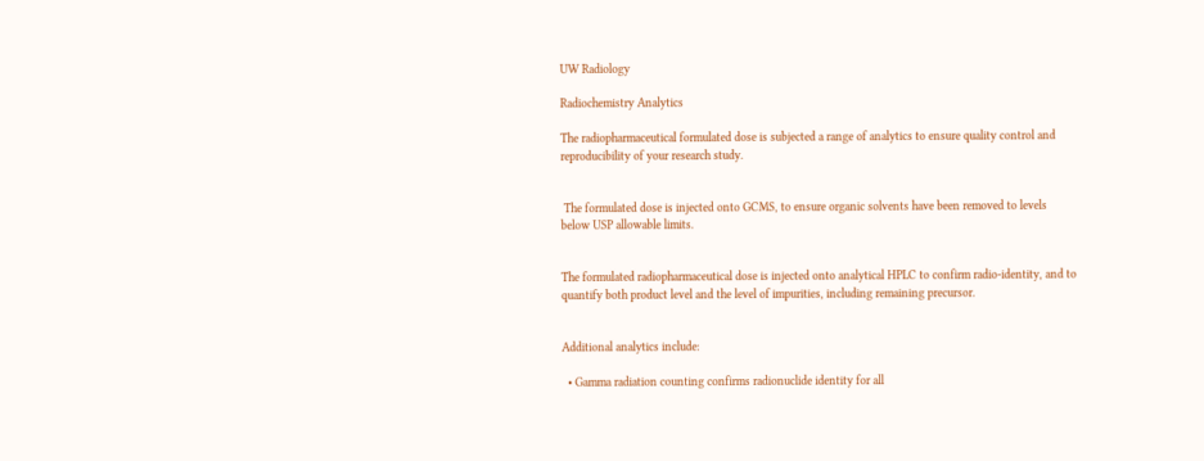UW Radiology

Radiochemistry Analytics

The radiopharmaceutical formulated dose is subjected a range of analytics to ensure quality control and reproducibility of your research study.


 The formulated dose is injected onto GCMS, to ensure organic solvents have been removed to levels below USP allowable limits.


The formulated radiopharmaceutical dose is injected onto analytical HPLC to confirm radio-identity, and to quantify both product level and the level of impurities, including remaining precursor.


Additional analytics include:

  • Gamma radiation counting confirms radionuclide identity for all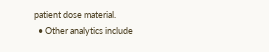patient dose material.
  • Other analytics include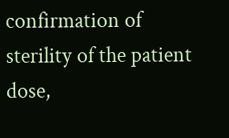confirmation of sterility of the patient dose,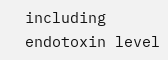including endotoxin level